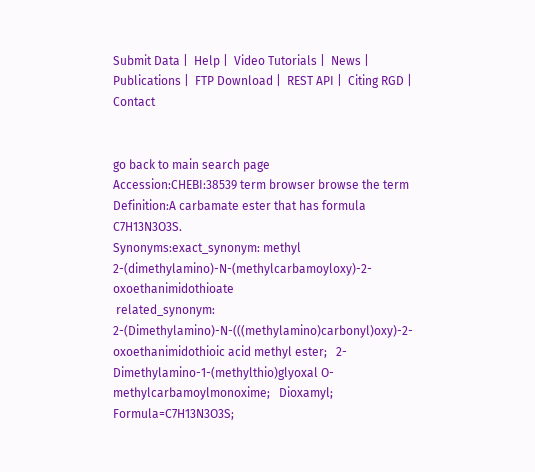Submit Data |  Help |  Video Tutorials |  News |  Publications |  FTP Download |  REST API |  Citing RGD |  Contact


go back to main search page
Accession:CHEBI:38539 term browser browse the term
Definition:A carbamate ester that has formula C7H13N3O3S.
Synonyms:exact_synonym: methyl 2-(dimethylamino)-N-(methylcarbamoyloxy)-2-oxoethanimidothioate
 related_synonym: 2-(Dimethylamino)-N-(((methylamino)carbonyl)oxy)-2-oxoethanimidothioic acid methyl ester;   2-Dimethylamino-1-(methylthio)glyoxal O-methylcarbamoylmonoxime;   Dioxamyl;   Formula=C7H13N3O3S;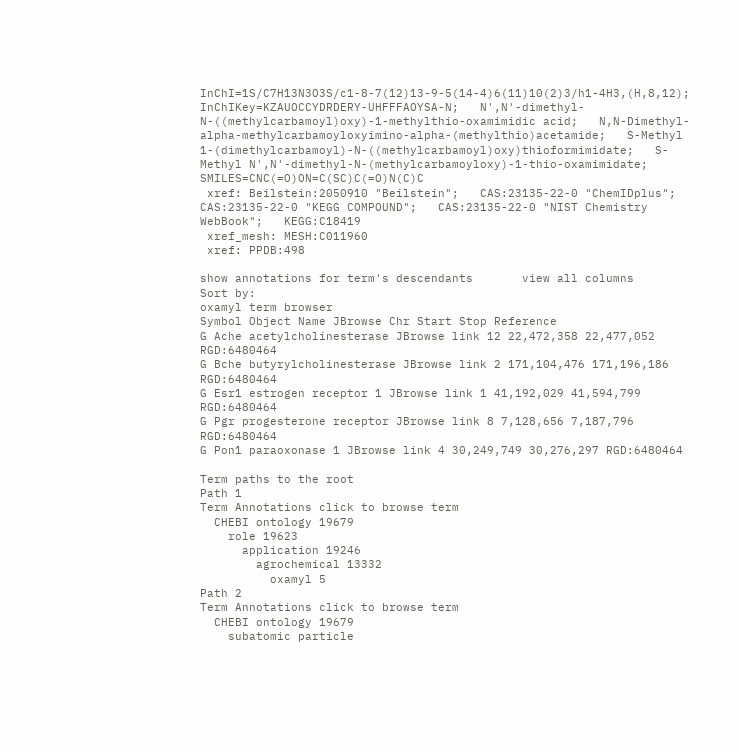InChI=1S/C7H13N3O3S/c1-8-7(12)13-9-5(14-4)6(11)10(2)3/h1-4H3,(H,8,12);   InChIKey=KZAUOCCYDRDERY-UHFFFAOYSA-N;   N',N'-dimethyl-N-((methylcarbamoyl)oxy)-1-methylthio-oxamimidic acid;   N,N-Dimethyl-alpha-methylcarbamoyloxyimino-alpha-(methylthio)acetamide;   S-Methyl 1-(dimethylcarbamoyl)-N-((methylcarbamoyl)oxy)thioformimidate;   S-Methyl N',N'-dimethyl-N-(methylcarbamoyloxy)-1-thio-oxamimidate;   SMILES=CNC(=O)ON=C(SC)C(=O)N(C)C
 xref: Beilstein:2050910 "Beilstein";   CAS:23135-22-0 "ChemIDplus";   CAS:23135-22-0 "KEGG COMPOUND";   CAS:23135-22-0 "NIST Chemistry WebBook";   KEGG:C18419
 xref_mesh: MESH:C011960
 xref: PPDB:498

show annotations for term's descendants       view all columns           Sort by:
oxamyl term browser
Symbol Object Name JBrowse Chr Start Stop Reference
G Ache acetylcholinesterase JBrowse link 12 22,472,358 22,477,052 RGD:6480464
G Bche butyrylcholinesterase JBrowse link 2 171,104,476 171,196,186 RGD:6480464
G Esr1 estrogen receptor 1 JBrowse link 1 41,192,029 41,594,799 RGD:6480464
G Pgr progesterone receptor JBrowse link 8 7,128,656 7,187,796 RGD:6480464
G Pon1 paraoxonase 1 JBrowse link 4 30,249,749 30,276,297 RGD:6480464

Term paths to the root
Path 1
Term Annotations click to browse term
  CHEBI ontology 19679
    role 19623
      application 19246
        agrochemical 13332
          oxamyl 5
Path 2
Term Annotations click to browse term
  CHEBI ontology 19679
    subatomic particle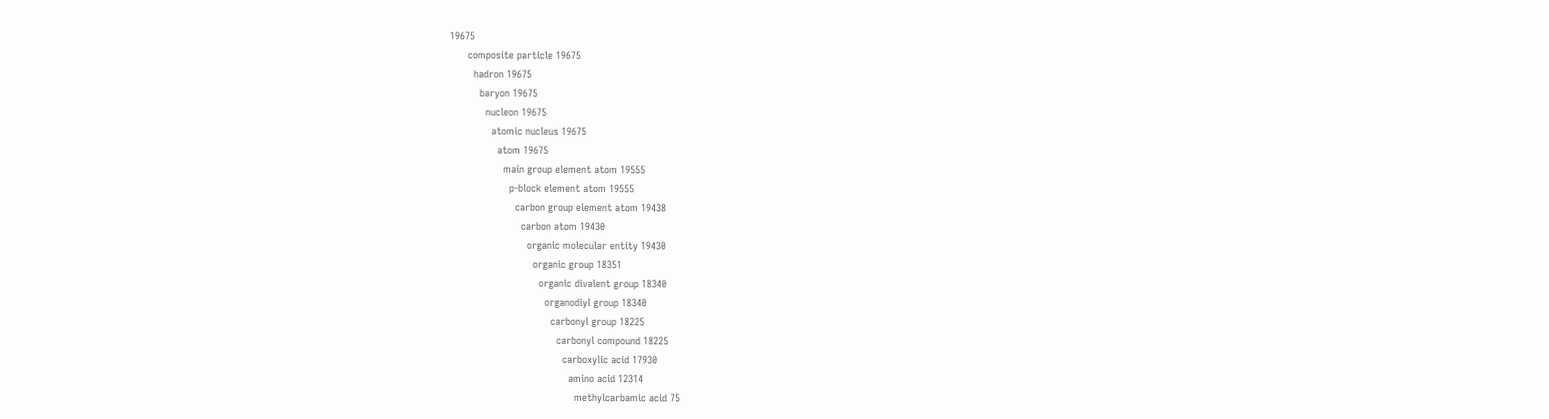19675
      composite particle 19675
        hadron 19675
          baryon 19675
            nucleon 19675
              atomic nucleus 19675
                atom 19675
                  main group element atom 19555
                    p-block element atom 19555
                      carbon group element atom 19438
                        carbon atom 19430
                          organic molecular entity 19430
                            organic group 18351
                              organic divalent group 18340
                                organodiyl group 18340
                                  carbonyl group 18225
                                    carbonyl compound 18225
                                      carboxylic acid 17930
                                        amino acid 12314
                                          methylcarbamic acid 75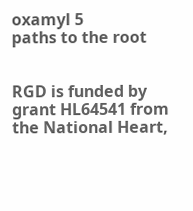oxamyl 5
paths to the root


RGD is funded by grant HL64541 from the National Heart,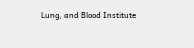Lung, and Blood Institute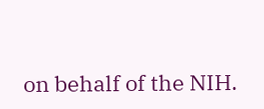on behalf of the NIH.